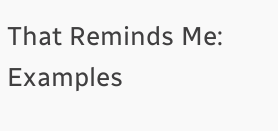That Reminds Me: Examples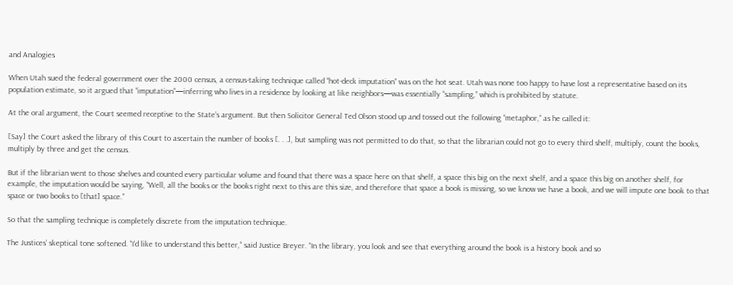and Analogies

When Utah sued the federal government over the 2000 census, a census-taking technique called “hot-deck imputation” was on the hot seat. Utah was none too happy to have lost a representative based on its population estimate, so it argued that “imputation”—inferring who lives in a residence by looking at like neighbors—was essentially “sampling,” which is prohibited by statute.

At the oral argument, the Court seemed receptive to the State’s argument. But then Solicitor General Ted Olson stood up and tossed out the following “metaphor,” as he called it:

[Say] the Court asked the library of this Court to ascertain the number of books [. . .], but sampling was not permitted to do that, so that the librarian could not go to every third shelf, multiply, count the books, multiply by three and get the census.

But if the librarian went to those shelves and counted every particular volume and found that there was a space here on that shelf, a space this big on the next shelf, and a space this big on another shelf, for example, the imputation would be saying, “Well, all the books or the books right next to this are this size, and therefore that space a book is missing, so we know we have a book, and we will impute one book to that space or two books to [that] space.”

So that the sampling technique is completely discrete from the imputation technique.

The Justices’ skeptical tone softened. “I’d like to understand this better,” said Justice Breyer. “In the library, you look and see that everything around the book is a history book and so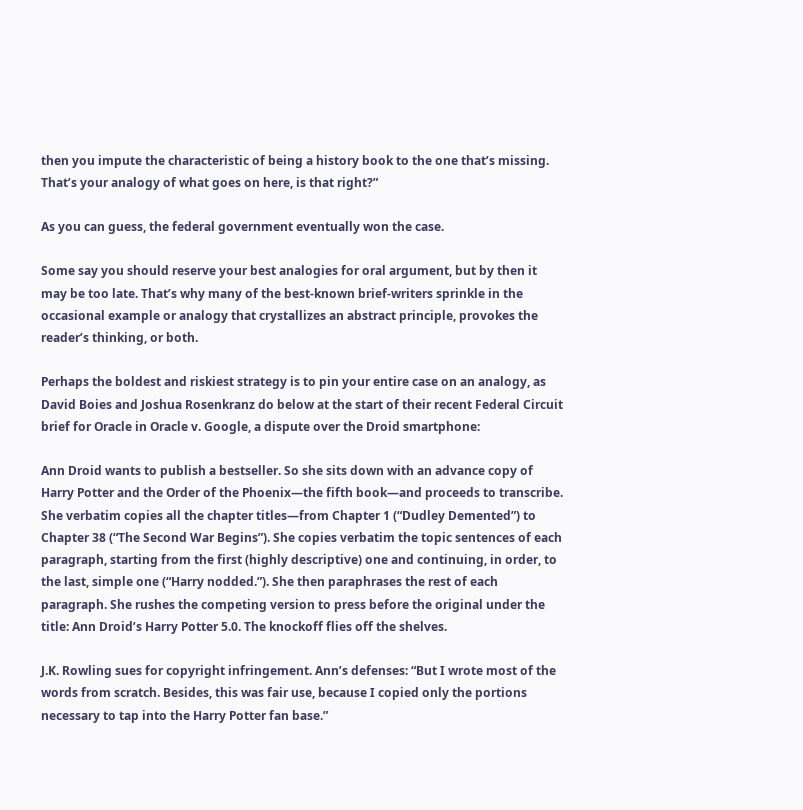then you impute the characteristic of being a history book to the one that’s missing. That’s your analogy of what goes on here, is that right?”

As you can guess, the federal government eventually won the case.

Some say you should reserve your best analogies for oral argument, but by then it may be too late. That’s why many of the best-known brief-writers sprinkle in the occasional example or analogy that crystallizes an abstract principle, provokes the reader’s thinking, or both.

Perhaps the boldest and riskiest strategy is to pin your entire case on an analogy, as David Boies and Joshua Rosenkranz do below at the start of their recent Federal Circuit brief for Oracle in Oracle v. Google, a dispute over the Droid smartphone:

Ann Droid wants to publish a bestseller. So she sits down with an advance copy of Harry Potter and the Order of the Phoenix—the fifth book—and proceeds to transcribe. She verbatim copies all the chapter titles—from Chapter 1 (“Dudley Demented”) to Chapter 38 (“The Second War Begins”). She copies verbatim the topic sentences of each paragraph, starting from the first (highly descriptive) one and continuing, in order, to the last, simple one (“Harry nodded.”). She then paraphrases the rest of each paragraph. She rushes the competing version to press before the original under the title: Ann Droid’s Harry Potter 5.0. The knockoff flies off the shelves.

J.K. Rowling sues for copyright infringement. Ann’s defenses: “But I wrote most of the words from scratch. Besides, this was fair use, because I copied only the portions necessary to tap into the Harry Potter fan base.”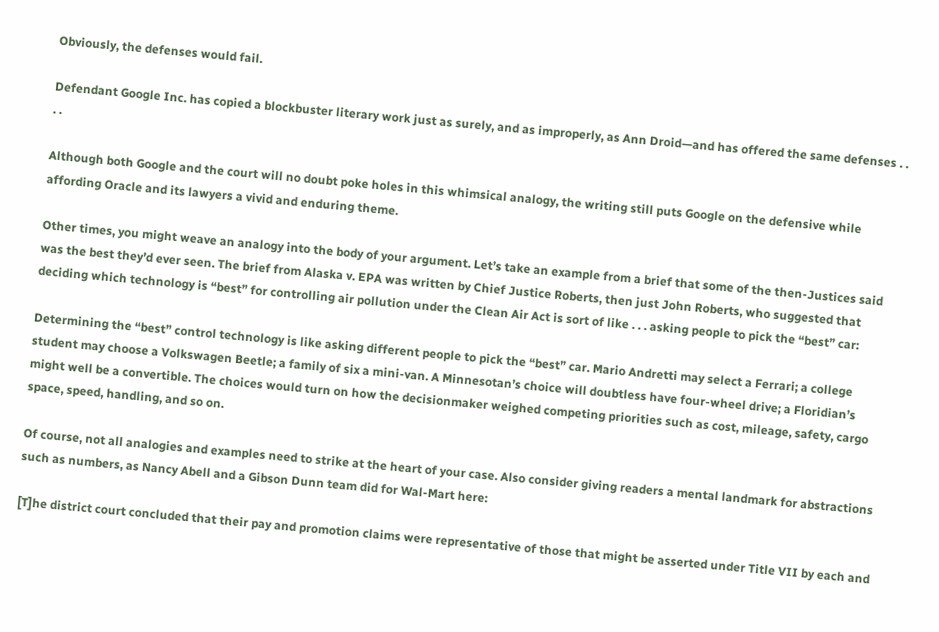Obviously, the defenses would fail.

Defendant Google Inc. has copied a blockbuster literary work just as surely, and as improperly, as Ann Droid—and has offered the same defenses . . . .

Although both Google and the court will no doubt poke holes in this whimsical analogy, the writing still puts Google on the defensive while affording Oracle and its lawyers a vivid and enduring theme.

Other times, you might weave an analogy into the body of your argument. Let’s take an example from a brief that some of the then-Justices said was the best they’d ever seen. The brief from Alaska v. EPA was written by Chief Justice Roberts, then just John Roberts, who suggested that deciding which technology is “best” for controlling air pollution under the Clean Air Act is sort of like . . . asking people to pick the “best” car:

Determining the “best” control technology is like asking different people to pick the “best” car. Mario Andretti may select a Ferrari; a college student may choose a Volkswagen Beetle; a family of six a mini-van. A Minnesotan’s choice will doubtless have four-wheel drive; a Floridian’s might well be a convertible. The choices would turn on how the decisionmaker weighed competing priorities such as cost, mileage, safety, cargo space, speed, handling, and so on.

Of course, not all analogies and examples need to strike at the heart of your case. Also consider giving readers a mental landmark for abstractions such as numbers, as Nancy Abell and a Gibson Dunn team did for Wal-Mart here:

[T]he district court concluded that their pay and promotion claims were representative of those that might be asserted under Title VII by each and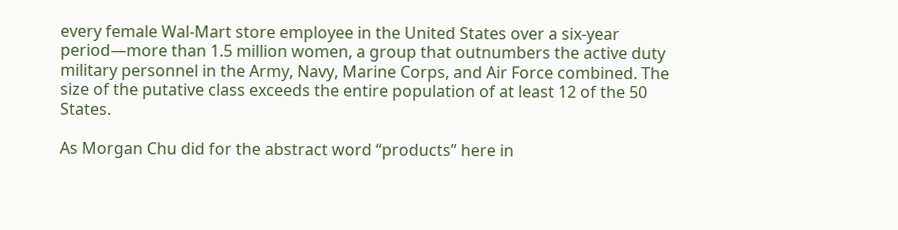every female Wal-Mart store employee in the United States over a six-year period—more than 1.5 million women, a group that outnumbers the active duty military personnel in the Army, Navy, Marine Corps, and Air Force combined. The size of the putative class exceeds the entire population of at least 12 of the 50 States.

As Morgan Chu did for the abstract word “products” here in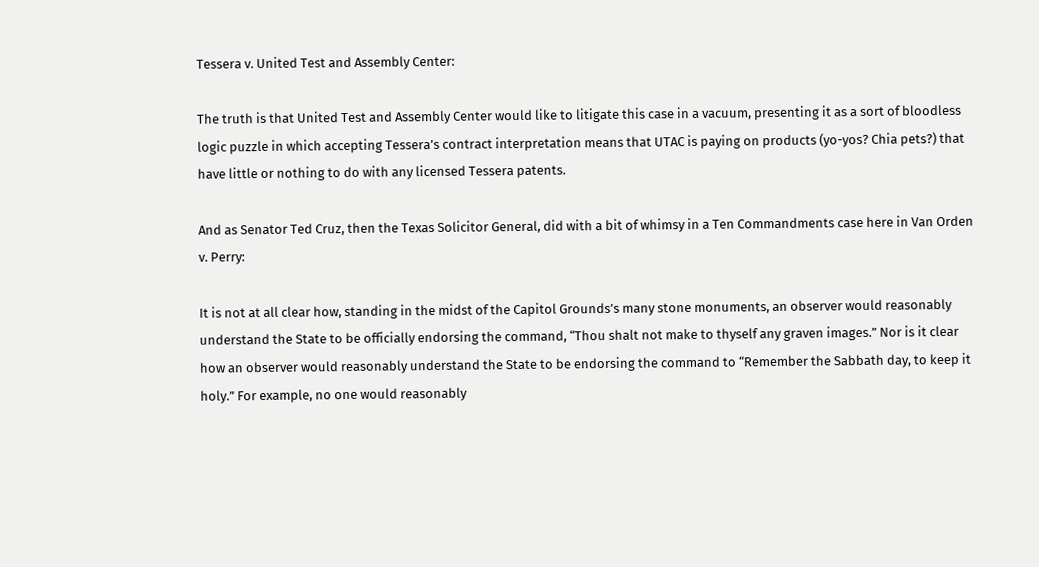Tessera v. United Test and Assembly Center:

The truth is that United Test and Assembly Center would like to litigate this case in a vacuum, presenting it as a sort of bloodless logic puzzle in which accepting Tessera’s contract interpretation means that UTAC is paying on products (yo-yos? Chia pets?) that have little or nothing to do with any licensed Tessera patents.

And as Senator Ted Cruz, then the Texas Solicitor General, did with a bit of whimsy in a Ten Commandments case here in Van Orden v. Perry:

It is not at all clear how, standing in the midst of the Capitol Grounds’s many stone monuments, an observer would reasonably understand the State to be officially endorsing the command, “Thou shalt not make to thyself any graven images.” Nor is it clear how an observer would reasonably understand the State to be endorsing the command to “Remember the Sabbath day, to keep it holy.” For example, no one would reasonably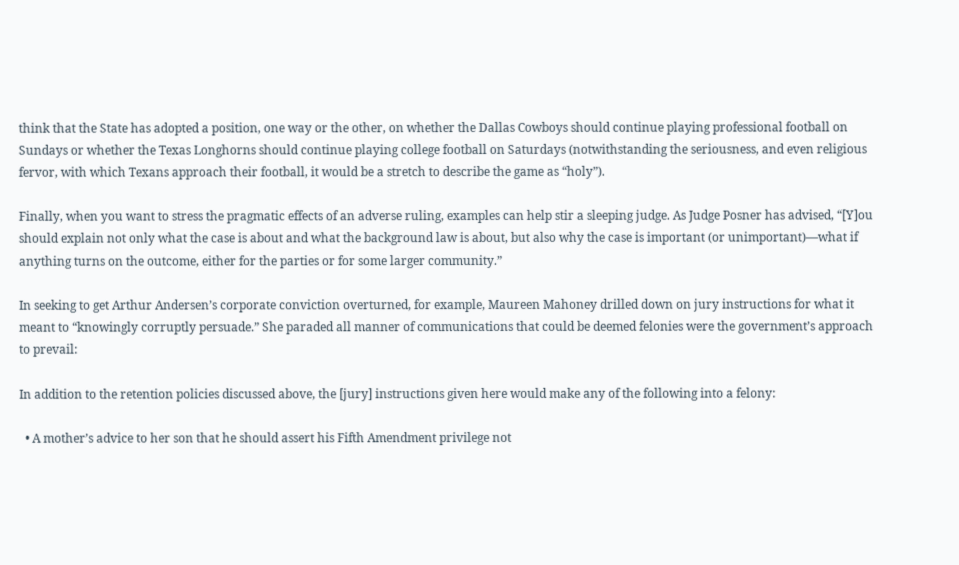think that the State has adopted a position, one way or the other, on whether the Dallas Cowboys should continue playing professional football on Sundays or whether the Texas Longhorns should continue playing college football on Saturdays (notwithstanding the seriousness, and even religious fervor, with which Texans approach their football, it would be a stretch to describe the game as “holy”).

Finally, when you want to stress the pragmatic effects of an adverse ruling, examples can help stir a sleeping judge. As Judge Posner has advised, “[Y]ou should explain not only what the case is about and what the background law is about, but also why the case is important (or unimportant)—what if anything turns on the outcome, either for the parties or for some larger community.”

In seeking to get Arthur Andersen’s corporate conviction overturned, for example, Maureen Mahoney drilled down on jury instructions for what it meant to “knowingly corruptly persuade.” She paraded all manner of communications that could be deemed felonies were the government’s approach to prevail:

In addition to the retention policies discussed above, the [jury] instructions given here would make any of the following into a felony:

  • A mother’s advice to her son that he should assert his Fifth Amendment privilege not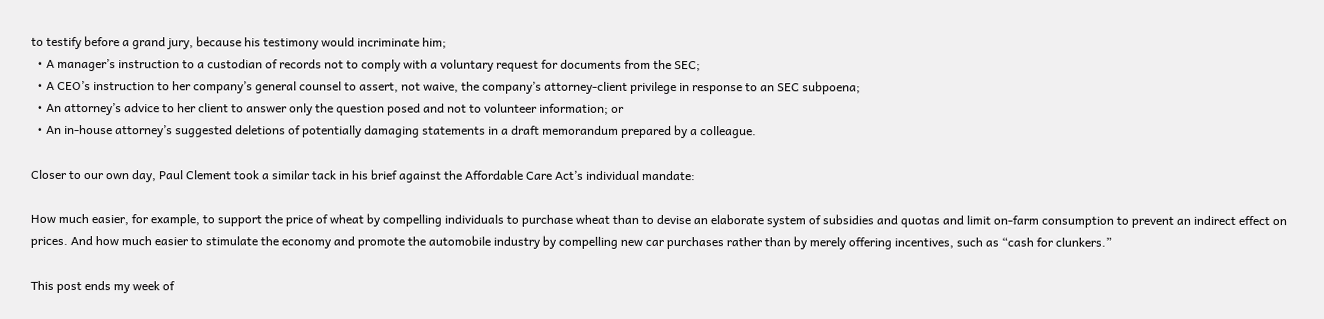to testify before a grand jury, because his testimony would incriminate him;
  • A manager’s instruction to a custodian of records not to comply with a voluntary request for documents from the SEC;
  • A CEO’s instruction to her company’s general counsel to assert, not waive, the company’s attorney-client privilege in response to an SEC subpoena;
  • An attorney’s advice to her client to answer only the question posed and not to volunteer information; or
  • An in-house attorney’s suggested deletions of potentially damaging statements in a draft memorandum prepared by a colleague.

Closer to our own day, Paul Clement took a similar tack in his brief against the Affordable Care Act’s individual mandate:

How much easier, for example, to support the price of wheat by compelling individuals to purchase wheat than to devise an elaborate system of subsidies and quotas and limit on-farm consumption to prevent an indirect effect on prices. And how much easier to stimulate the economy and promote the automobile industry by compelling new car purchases rather than by merely offering incentives, such as “cash for clunkers.”

This post ends my week of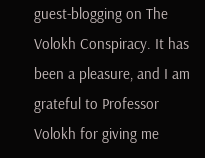guest-blogging on The Volokh Conspiracy. It has been a pleasure, and I am grateful to Professor Volokh for giving me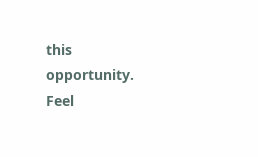this opportunity. Feel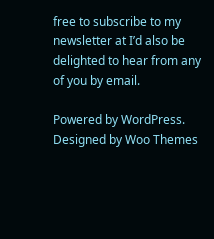free to subscribe to my newsletter at I’d also be delighted to hear from any of you by email.

Powered by WordPress. Designed by Woo Themes